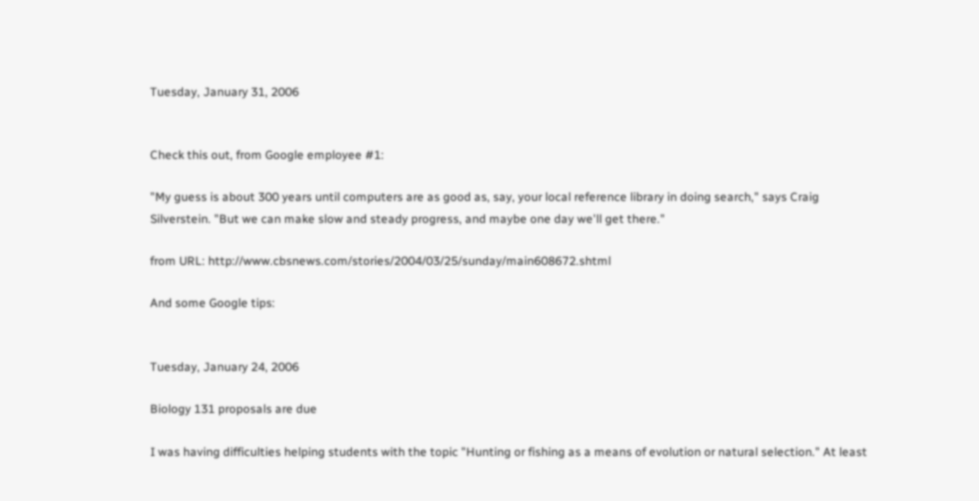Tuesday, January 31, 2006


Check this out, from Google employee #1:

"My guess is about 300 years until computers are as good as, say, your local reference library in doing search," says Craig Silverstein. "But we can make slow and steady progress, and maybe one day we'll get there."

from URL: http://www.cbsnews.com/stories/2004/03/25/sunday/main608672.shtml

And some Google tips:


Tuesday, January 24, 2006

Biology 131 proposals are due

I was having difficulties helping students with the topic "Hunting or fishing as a means of evolution or natural selection." At least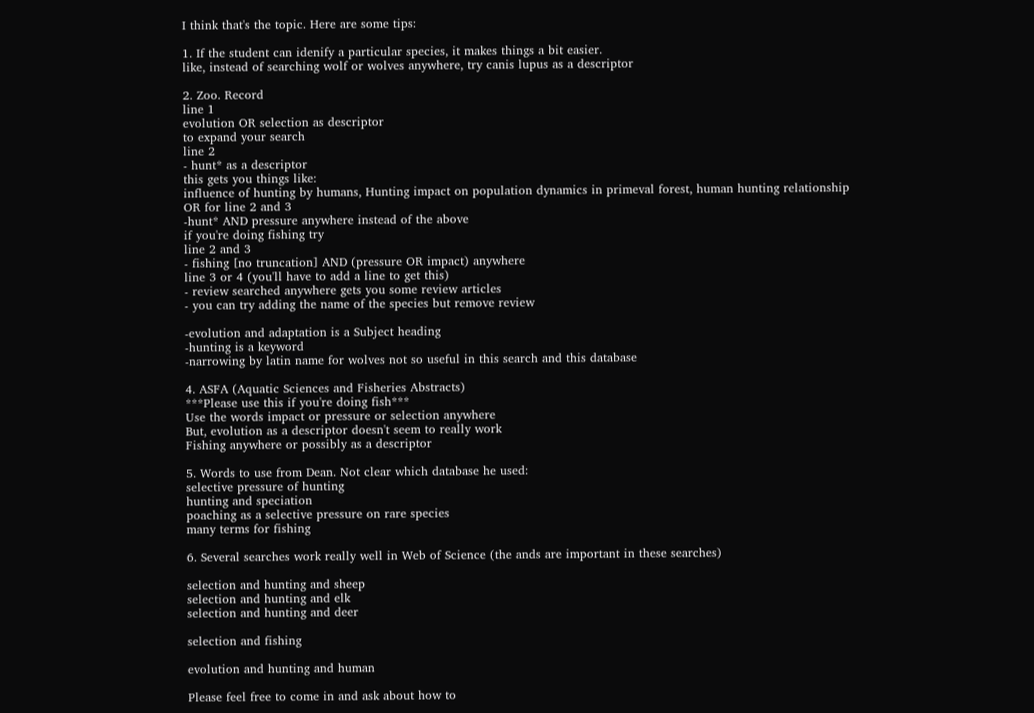I think that's the topic. Here are some tips:

1. If the student can idenify a particular species, it makes things a bit easier.
like, instead of searching wolf or wolves anywhere, try canis lupus as a descriptor

2. Zoo. Record
line 1
evolution OR selection as descriptor
to expand your search
line 2
- hunt* as a descriptor
this gets you things like:
influence of hunting by humans, Hunting impact on population dynamics in primeval forest, human hunting relationship
OR for line 2 and 3
-hunt* AND pressure anywhere instead of the above
if you're doing fishing try
line 2 and 3
- fishing [no truncation] AND (pressure OR impact) anywhere
line 3 or 4 (you'll have to add a line to get this)
- review searched anywhere gets you some review articles
- you can try adding the name of the species but remove review

-evolution and adaptation is a Subject heading
-hunting is a keyword
-narrowing by latin name for wolves not so useful in this search and this database

4. ASFA (Aquatic Sciences and Fisheries Abstracts)
***Please use this if you're doing fish***
Use the words impact or pressure or selection anywhere
But, evolution as a descriptor doesn't seem to really work
Fishing anywhere or possibly as a descriptor

5. Words to use from Dean. Not clear which database he used:
selective pressure of hunting
hunting and speciation
poaching as a selective pressure on rare species
many terms for fishing

6. Several searches work really well in Web of Science (the ands are important in these searches)

selection and hunting and sheep
selection and hunting and elk
selection and hunting and deer

selection and fishing

evolution and hunting and human

Please feel free to come in and ask about how to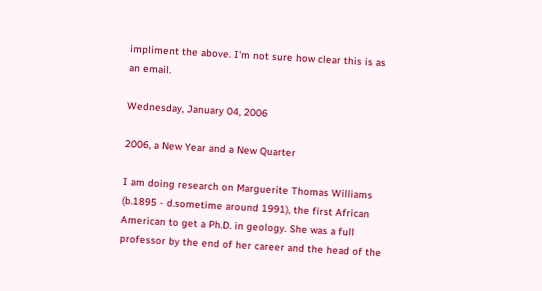impliment the above. I'm not sure how clear this is as an email.

Wednesday, January 04, 2006

2006, a New Year and a New Quarter

I am doing research on Marguerite Thomas Williams (b.1895 - d.sometime around 1991), the first African American to get a Ph.D. in geology. She was a full professor by the end of her career and the head of the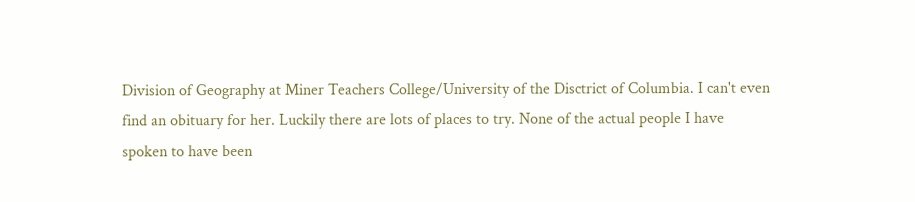Division of Geography at Miner Teachers College/University of the Disctrict of Columbia. I can't even find an obituary for her. Luckily there are lots of places to try. None of the actual people I have spoken to have been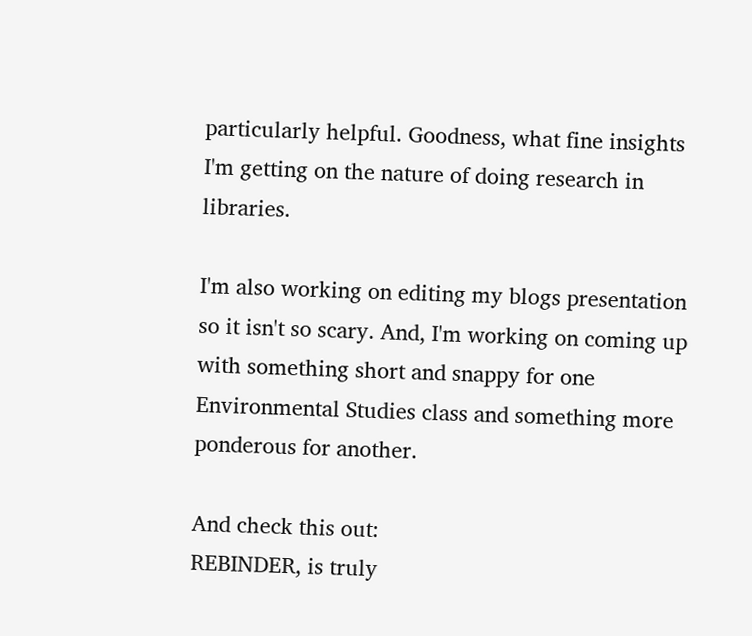particularly helpful. Goodness, what fine insights I'm getting on the nature of doing research in libraries.

I'm also working on editing my blogs presentation so it isn't so scary. And, I'm working on coming up with something short and snappy for one Environmental Studies class and something more ponderous for another.

And check this out:
REBINDER, is truly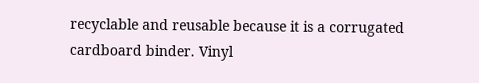recyclable and reusable because it is a corrugated cardboard binder. Vinyl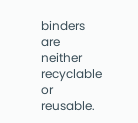binders are neither recyclable or reusable.